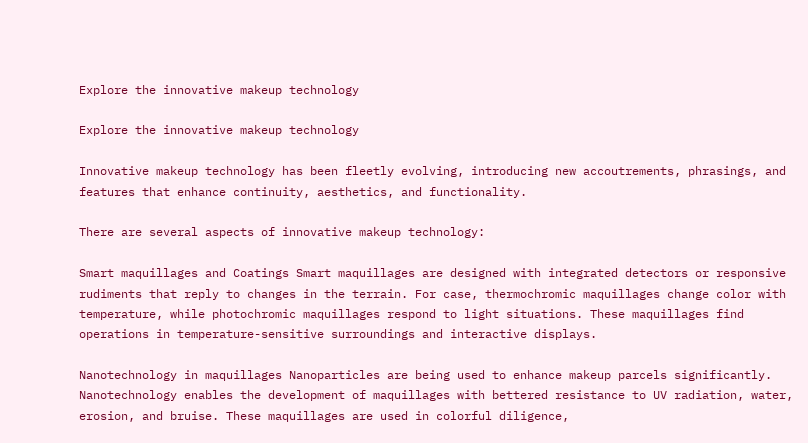Explore the innovative makeup technology

Explore the innovative makeup technology

Innovative makeup technology has been fleetly evolving, introducing new accoutrements, phrasings, and features that enhance continuity, aesthetics, and functionality.

There are several aspects of innovative makeup technology:

Smart maquillages and Coatings Smart maquillages are designed with integrated detectors or responsive rudiments that reply to changes in the terrain. For case, thermochromic maquillages change color with temperature, while photochromic maquillages respond to light situations. These maquillages find operations in temperature-sensitive surroundings and interactive displays.

Nanotechnology in maquillages Nanoparticles are being used to enhance makeup parcels significantly. Nanotechnology enables the development of maquillages with bettered resistance to UV radiation, water, erosion, and bruise. These maquillages are used in colorful diligence,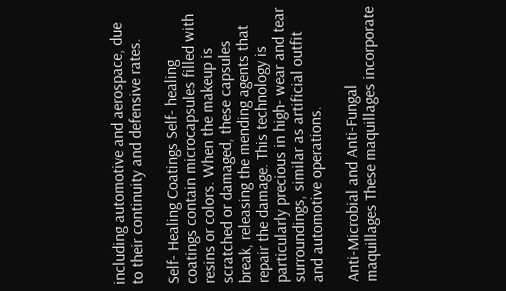including automotive and aerospace, due to their continuity and defensive rates.

Self- Healing Coatings Self- healing coatings contain microcapsules filled with resins or colors. When the makeup is scratched or damaged, these capsules break, releasing the mending agents that repair the damage. This technology is particularly precious in high- wear and tear surroundings, similar as artificial outfit and automotive operations.

Anti-Microbial and Anti-Fungal maquillages These maquillages incorporate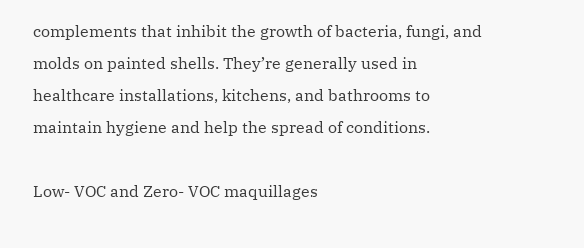complements that inhibit the growth of bacteria, fungi, and molds on painted shells. They’re generally used in healthcare installations, kitchens, and bathrooms to maintain hygiene and help the spread of conditions.

Low- VOC and Zero- VOC maquillages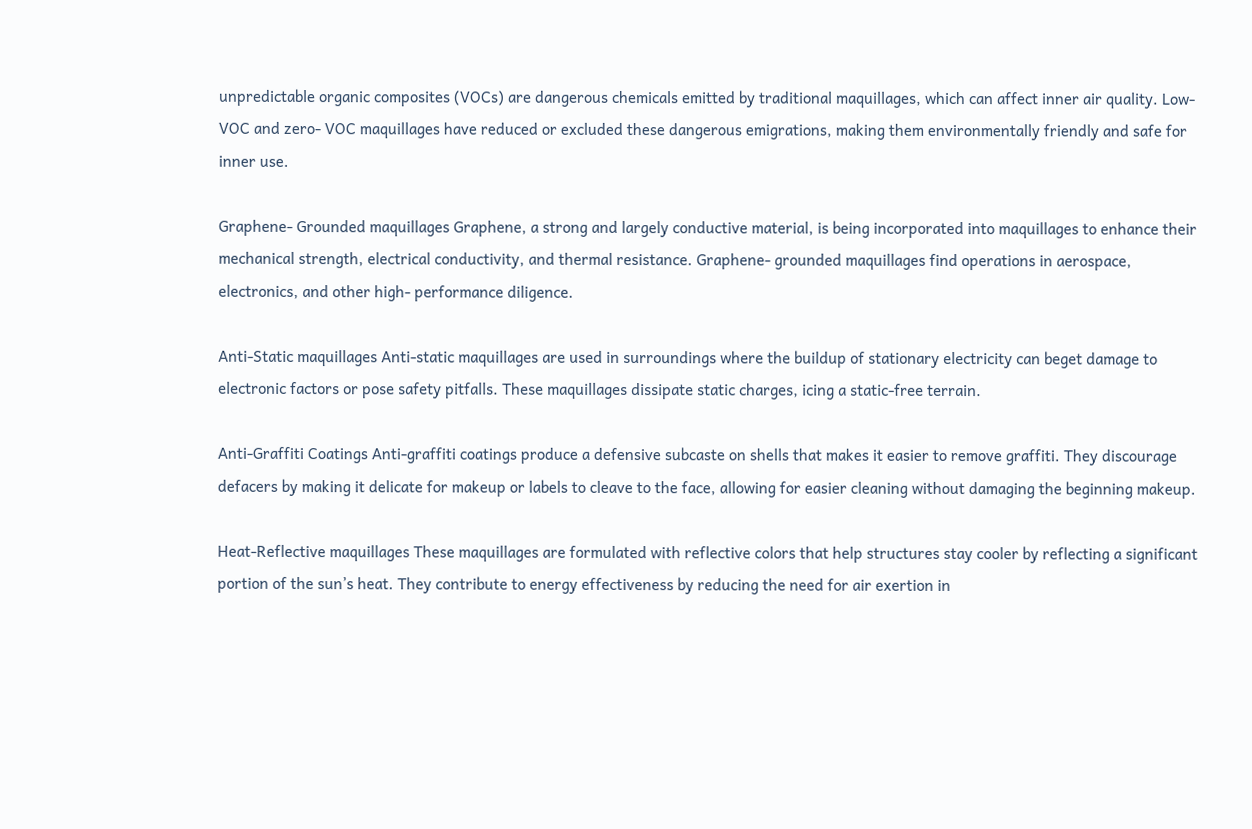unpredictable organic composites (VOCs) are dangerous chemicals emitted by traditional maquillages, which can affect inner air quality. Low- VOC and zero- VOC maquillages have reduced or excluded these dangerous emigrations, making them environmentally friendly and safe for inner use.

Graphene- Grounded maquillages Graphene, a strong and largely conductive material, is being incorporated into maquillages to enhance their mechanical strength, electrical conductivity, and thermal resistance. Graphene- grounded maquillages find operations in aerospace, electronics, and other high- performance diligence.

Anti-Static maquillages Anti-static maquillages are used in surroundings where the buildup of stationary electricity can beget damage to electronic factors or pose safety pitfalls. These maquillages dissipate static charges, icing a static-free terrain.

Anti-Graffiti Coatings Anti-graffiti coatings produce a defensive subcaste on shells that makes it easier to remove graffiti. They discourage defacers by making it delicate for makeup or labels to cleave to the face, allowing for easier cleaning without damaging the beginning makeup.

Heat-Reflective maquillages These maquillages are formulated with reflective colors that help structures stay cooler by reflecting a significant portion of the sun’s heat. They contribute to energy effectiveness by reducing the need for air exertion in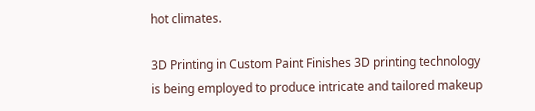hot climates.

3D Printing in Custom Paint Finishes 3D printing technology is being employed to produce intricate and tailored makeup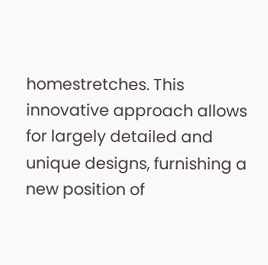homestretches. This innovative approach allows for largely detailed and unique designs, furnishing a new position of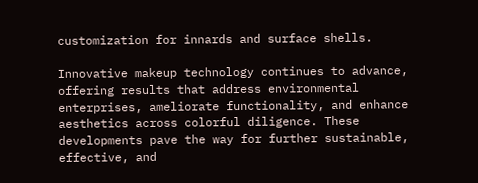customization for innards and surface shells.

Innovative makeup technology continues to advance, offering results that address environmental enterprises, ameliorate functionality, and enhance aesthetics across colorful diligence. These developments pave the way for further sustainable, effective, and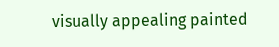visually appealing painted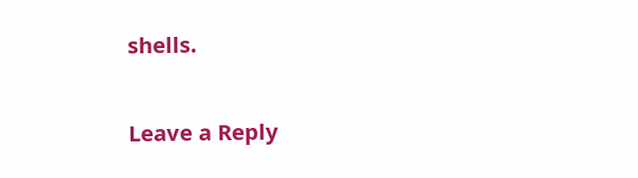shells.

Leave a Reply